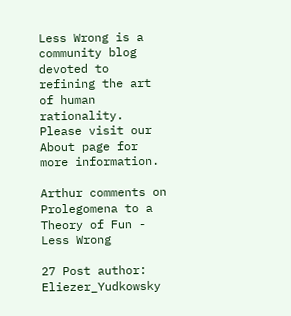Less Wrong is a community blog devoted to refining the art of human rationality. Please visit our About page for more information.

Arthur comments on Prolegomena to a Theory of Fun - Less Wrong

27 Post author: Eliezer_Yudkowsky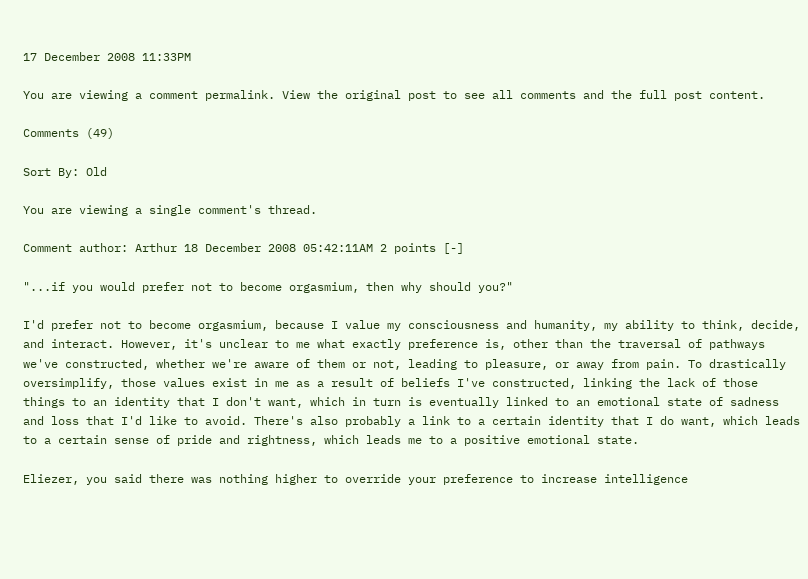17 December 2008 11:33PM

You are viewing a comment permalink. View the original post to see all comments and the full post content.

Comments (49)

Sort By: Old

You are viewing a single comment's thread.

Comment author: Arthur 18 December 2008 05:42:11AM 2 points [-]

"...if you would prefer not to become orgasmium, then why should you?"

I'd prefer not to become orgasmium, because I value my consciousness and humanity, my ability to think, decide, and interact. However, it's unclear to me what exactly preference is, other than the traversal of pathways we've constructed, whether we're aware of them or not, leading to pleasure, or away from pain. To drastically oversimplify, those values exist in me as a result of beliefs I've constructed, linking the lack of those things to an identity that I don't want, which in turn is eventually linked to an emotional state of sadness and loss that I'd like to avoid. There's also probably a link to a certain identity that I do want, which leads to a certain sense of pride and rightness, which leads me to a positive emotional state.

Eliezer, you said there was nothing higher to override your preference to increase intelligence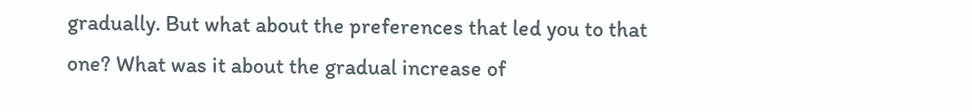gradually. But what about the preferences that led you to that one? What was it about the gradual increase of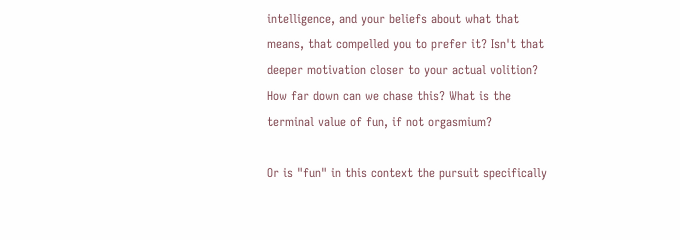intelligence, and your beliefs about what that means, that compelled you to prefer it? Isn't that deeper motivation closer to your actual volition? How far down can we chase this? What is the terminal value of fun, if not orgasmium?

Or is "fun" in this context the pursuit specifically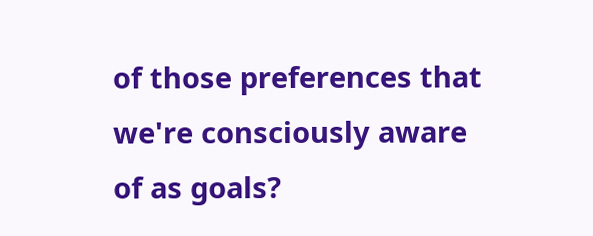of those preferences that we're consciously aware of as goals?